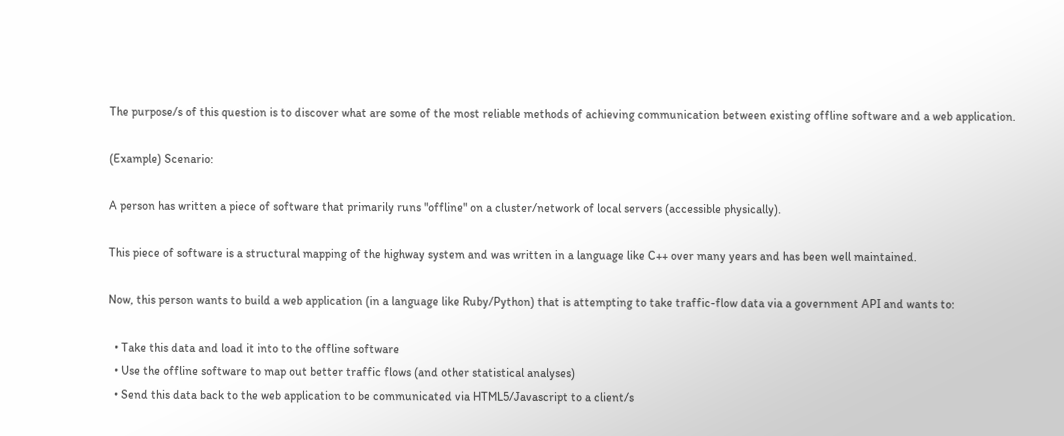The purpose/s of this question is to discover what are some of the most reliable methods of achieving communication between existing offline software and a web application.

(Example) Scenario:

A person has written a piece of software that primarily runs "offline" on a cluster/network of local servers (accessible physically).

This piece of software is a structural mapping of the highway system and was written in a language like C++ over many years and has been well maintained.

Now, this person wants to build a web application (in a language like Ruby/Python) that is attempting to take traffic-flow data via a government API and wants to:

  • Take this data and load it into to the offline software
  • Use the offline software to map out better traffic flows (and other statistical analyses)
  • Send this data back to the web application to be communicated via HTML5/Javascript to a client/s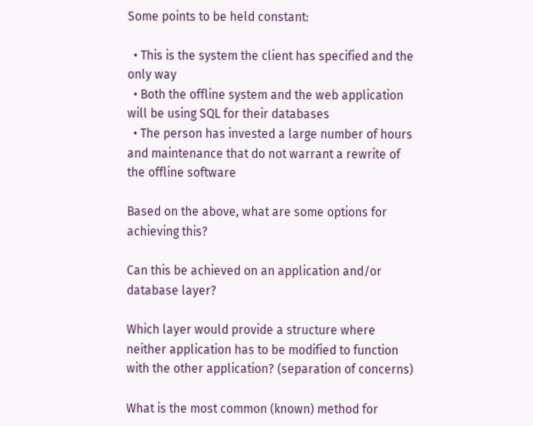Some points to be held constant:

  • This is the system the client has specified and the only way
  • Both the offline system and the web application will be using SQL for their databases
  • The person has invested a large number of hours and maintenance that do not warrant a rewrite of the offline software

Based on the above, what are some options for achieving this?

Can this be achieved on an application and/or database layer?

Which layer would provide a structure where neither application has to be modified to function with the other application? (separation of concerns)

What is the most common (known) method for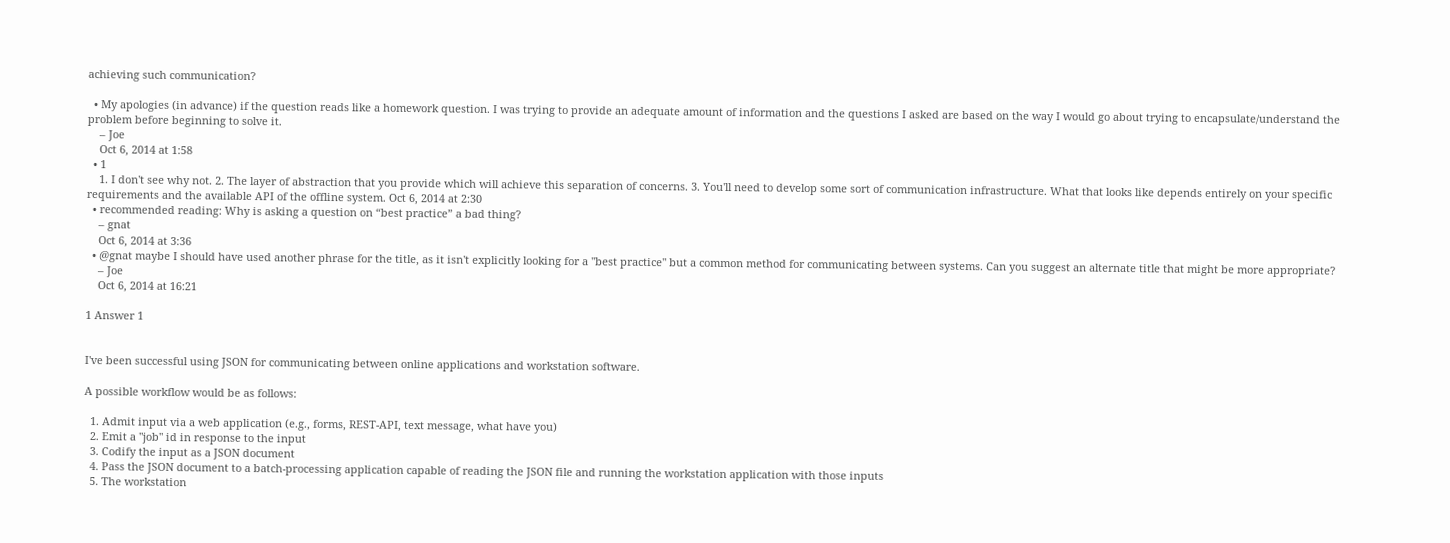achieving such communication?

  • My apologies (in advance) if the question reads like a homework question. I was trying to provide an adequate amount of information and the questions I asked are based on the way I would go about trying to encapsulate/understand the problem before beginning to solve it.
    – Joe
    Oct 6, 2014 at 1:58
  • 1
    1. I don't see why not. 2. The layer of abstraction that you provide which will achieve this separation of concerns. 3. You'll need to develop some sort of communication infrastructure. What that looks like depends entirely on your specific requirements and the available API of the offline system. Oct 6, 2014 at 2:30
  • recommended reading: Why is asking a question on “best practice” a bad thing?
    – gnat
    Oct 6, 2014 at 3:36
  • @gnat maybe I should have used another phrase for the title, as it isn't explicitly looking for a "best practice" but a common method for communicating between systems. Can you suggest an alternate title that might be more appropriate?
    – Joe
    Oct 6, 2014 at 16:21

1 Answer 1


I've been successful using JSON for communicating between online applications and workstation software.

A possible workflow would be as follows:

  1. Admit input via a web application (e.g., forms, REST-API, text message, what have you)
  2. Emit a "job" id in response to the input
  3. Codify the input as a JSON document
  4. Pass the JSON document to a batch-processing application capable of reading the JSON file and running the workstation application with those inputs
  5. The workstation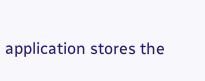application stores the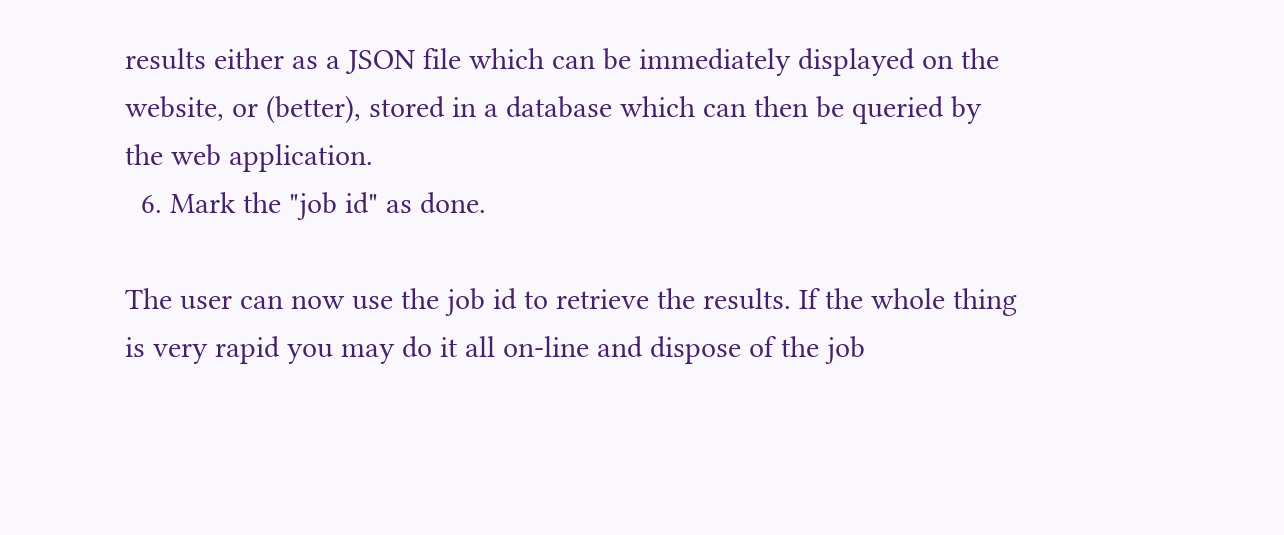results either as a JSON file which can be immediately displayed on the website, or (better), stored in a database which can then be queried by the web application.
  6. Mark the "job id" as done.

The user can now use the job id to retrieve the results. If the whole thing is very rapid you may do it all on-line and dispose of the job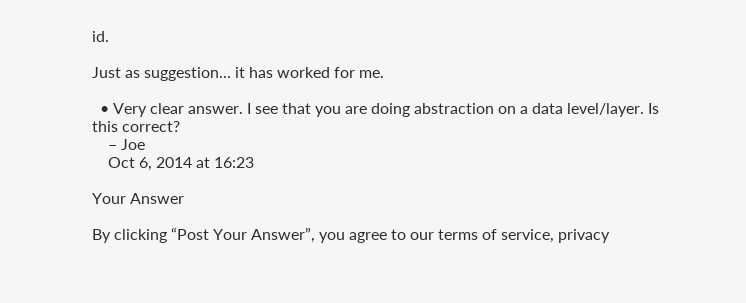id.

Just as suggestion... it has worked for me.

  • Very clear answer. I see that you are doing abstraction on a data level/layer. Is this correct?
    – Joe
    Oct 6, 2014 at 16:23

Your Answer

By clicking “Post Your Answer”, you agree to our terms of service, privacy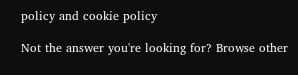policy and cookie policy

Not the answer you're looking for? Browse other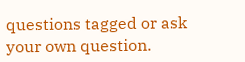questions tagged or ask your own question.